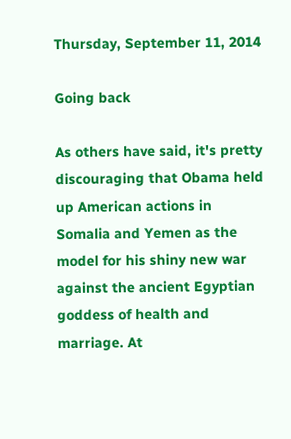Thursday, September 11, 2014

Going back

As others have said, it's pretty discouraging that Obama held up American actions in Somalia and Yemen as the model for his shiny new war against the ancient Egyptian goddess of health and marriage. At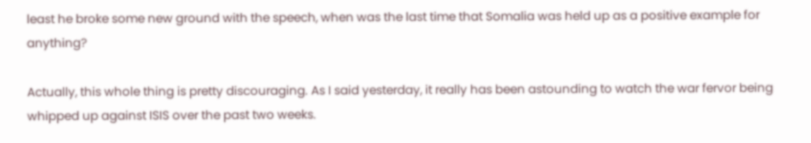least he broke some new ground with the speech, when was the last time that Somalia was held up as a positive example for anything?

Actually, this whole thing is pretty discouraging. As I said yesterday, it really has been astounding to watch the war fervor being whipped up against ISIS over the past two weeks.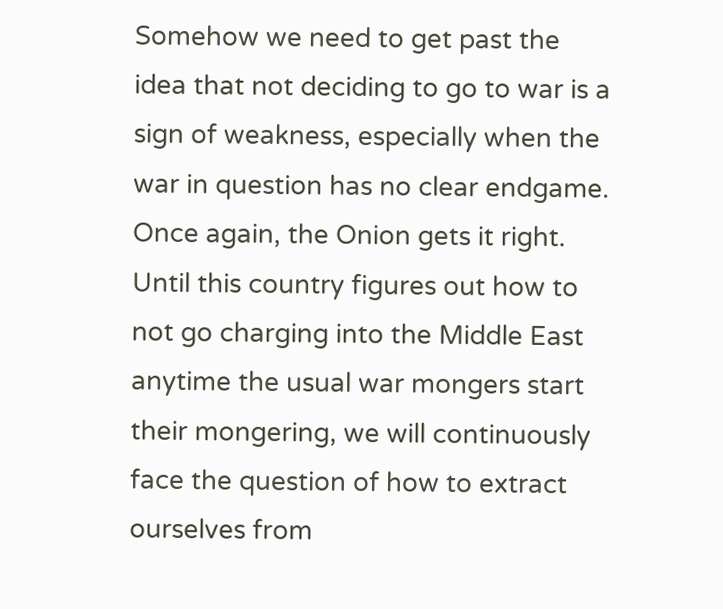Somehow we need to get past the idea that not deciding to go to war is a sign of weakness, especially when the war in question has no clear endgame. Once again, the Onion gets it right. Until this country figures out how to not go charging into the Middle East anytime the usual war mongers start their mongering, we will continuously face the question of how to extract ourselves from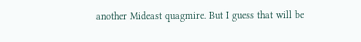another Mideast quagmire. But I guess that will be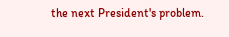the next President's problem.